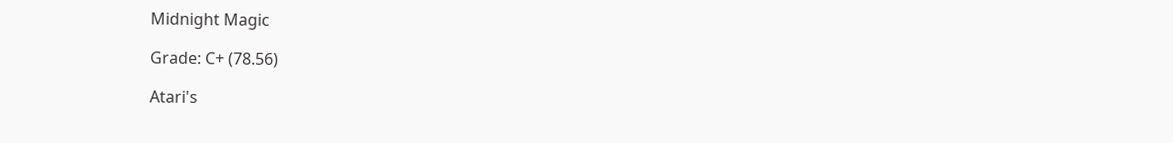Midnight Magic

Grade: C+ (78.56)

Atari's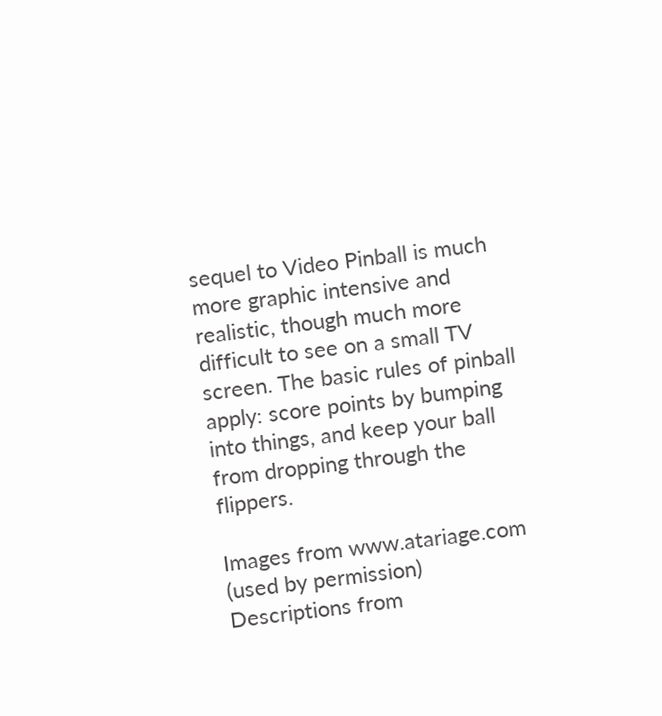sequel to Video Pinball is much more graphic intensive and realistic, though much more difficult to see on a small TV screen. The basic rules of pinball apply: score points by bumping into things, and keep your ball from dropping through the flippers.

Images from www.atariage.com (used by permission)
Descriptions from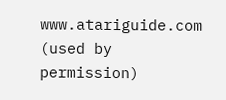www.atariguide.com (used by permission)